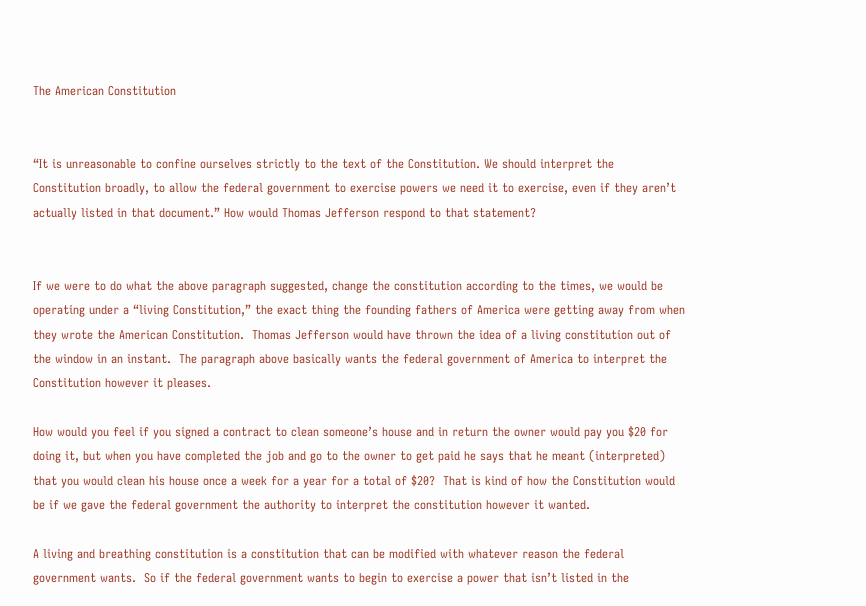The American Constitution


“It is unreasonable to confine ourselves strictly to the text of the Constitution. We should interpret the Constitution broadly, to allow the federal government to exercise powers we need it to exercise, even if they aren’t actually listed in that document.” How would Thomas Jefferson respond to that statement?


If we were to do what the above paragraph suggested, change the constitution according to the times, we would be operating under a “living Constitution,” the exact thing the founding fathers of America were getting away from when they wrote the American Constitution.  Thomas Jefferson would have thrown the idea of a living constitution out of the window in an instant.  The paragraph above basically wants the federal government of America to interpret the Constitution however it pleases.

How would you feel if you signed a contract to clean someone’s house and in return the owner would pay you $20 for doing it, but when you have completed the job and go to the owner to get paid he says that he meant (interpreted) that you would clean his house once a week for a year for a total of $20?  That is kind of how the Constitution would be if we gave the federal government the authority to interpret the constitution however it wanted.

A living and breathing constitution is a constitution that can be modified with whatever reason the federal government wants.  So if the federal government wants to begin to exercise a power that isn’t listed in the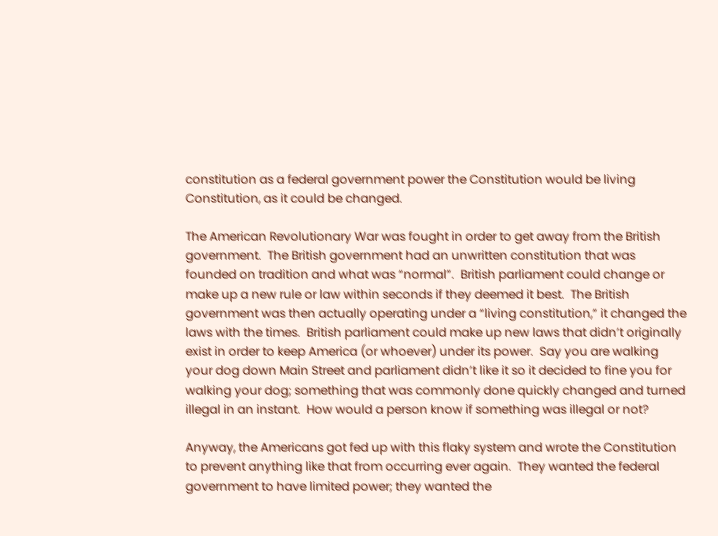constitution as a federal government power the Constitution would be living Constitution, as it could be changed.

The American Revolutionary War was fought in order to get away from the British government.  The British government had an unwritten constitution that was founded on tradition and what was “normal”.  British parliament could change or make up a new rule or law within seconds if they deemed it best.  The British government was then actually operating under a “living constitution,” it changed the laws with the times.  British parliament could make up new laws that didn’t originally exist in order to keep America (or whoever) under its power.  Say you are walking your dog down Main Street and parliament didn’t like it so it decided to fine you for walking your dog; something that was commonly done quickly changed and turned illegal in an instant.  How would a person know if something was illegal or not?

Anyway, the Americans got fed up with this flaky system and wrote the Constitution to prevent anything like that from occurring ever again.  They wanted the federal government to have limited power; they wanted the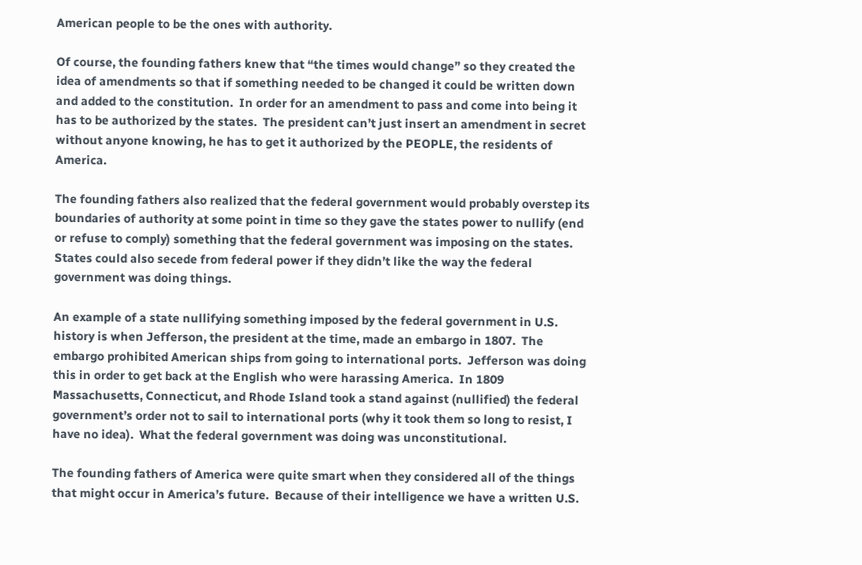American people to be the ones with authority.

Of course, the founding fathers knew that “the times would change” so they created the idea of amendments so that if something needed to be changed it could be written down and added to the constitution.  In order for an amendment to pass and come into being it has to be authorized by the states.  The president can’t just insert an amendment in secret without anyone knowing, he has to get it authorized by the PEOPLE, the residents of America.

The founding fathers also realized that the federal government would probably overstep its boundaries of authority at some point in time so they gave the states power to nullify (end or refuse to comply) something that the federal government was imposing on the states.  States could also secede from federal power if they didn’t like the way the federal government was doing things.

An example of a state nullifying something imposed by the federal government in U.S. history is when Jefferson, the president at the time, made an embargo in 1807.  The embargo prohibited American ships from going to international ports.  Jefferson was doing this in order to get back at the English who were harassing America.  In 1809 Massachusetts, Connecticut, and Rhode Island took a stand against (nullified) the federal government’s order not to sail to international ports (why it took them so long to resist, I have no idea).  What the federal government was doing was unconstitutional.

The founding fathers of America were quite smart when they considered all of the things that might occur in America’s future.  Because of their intelligence we have a written U.S.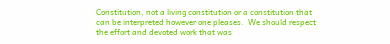Constitution, not a living constitution or a constitution that can be interpreted however one pleases.  We should respect the effort and devoted work that was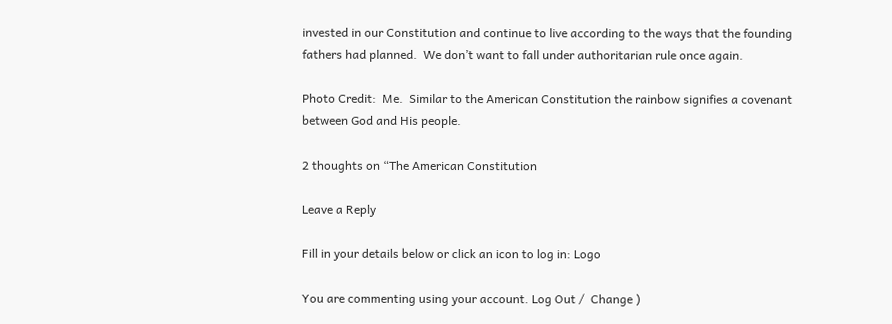invested in our Constitution and continue to live according to the ways that the founding fathers had planned.  We don’t want to fall under authoritarian rule once again.

Photo Credit:  Me.  Similar to the American Constitution the rainbow signifies a covenant between God and His people.

2 thoughts on “The American Constitution

Leave a Reply

Fill in your details below or click an icon to log in: Logo

You are commenting using your account. Log Out /  Change )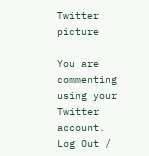Twitter picture

You are commenting using your Twitter account. Log Out /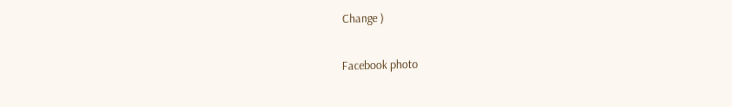Change )

Facebook photo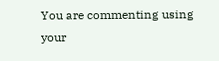You are commenting using your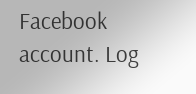Facebook account. Log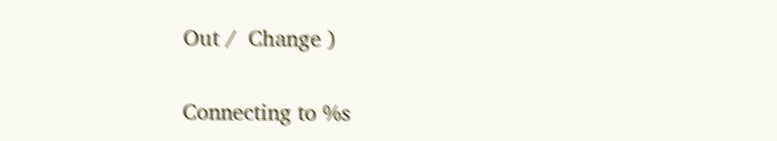Out /  Change )

Connecting to %s